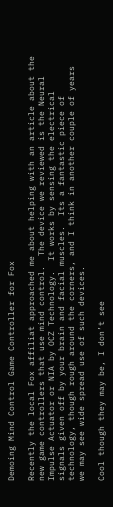Demoing Mind Control Game Controller for Fox

Recently the local Fox affiliat approached me about helping with an article about the new game controllers that use mind control.  The device we reviewed is the Neural Impulse Actuator or NIA by OCZ Technology.  It works by sensing the electrical signals given off by your brain and facial muscles.  Its a fantastic piece of technology, though rough around the corners, and I think in another couple of years we may see wide spread use of such devices.

Cool though they may be, I don’t see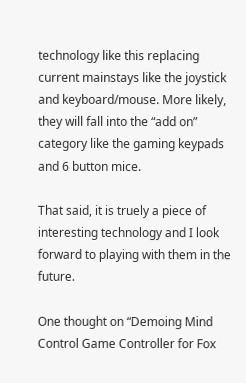technology like this replacing current mainstays like the joystick and keyboard/mouse. More likely, they will fall into the “add on” category like the gaming keypads and 6 button mice.

That said, it is truely a piece of interesting technology and I look forward to playing with them in the future.

One thought on “Demoing Mind Control Game Controller for Fox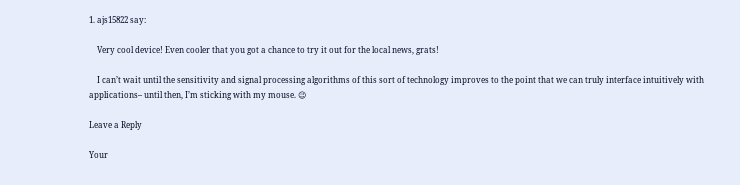1. ajs15822 say:

    Very cool device! Even cooler that you got a chance to try it out for the local news, grats!

    I can’t wait until the sensitivity and signal processing algorithms of this sort of technology improves to the point that we can truly interface intuitively with applications– until then, I’m sticking with my mouse. 😉

Leave a Reply

Your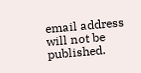email address will not be published.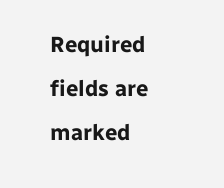Required fields are marked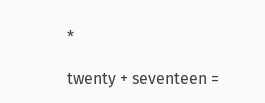*

twenty + seventeen =